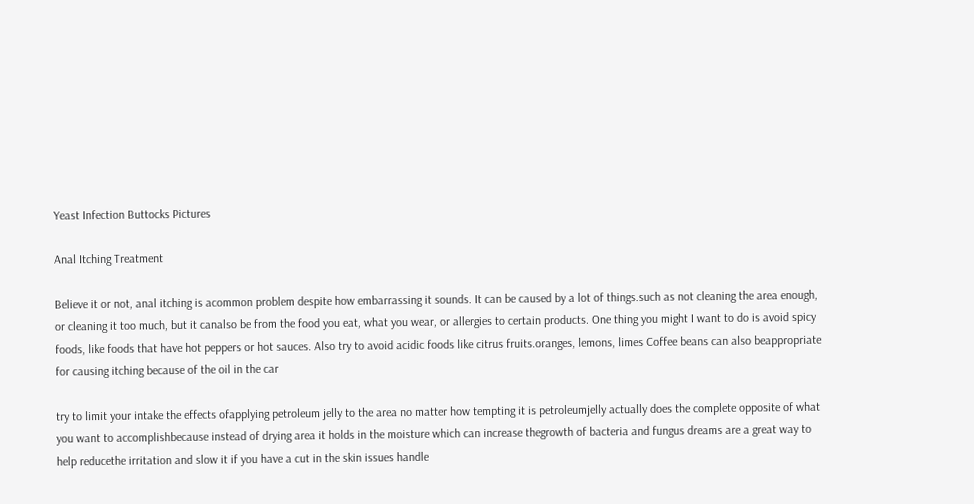Yeast Infection Buttocks Pictures

Anal Itching Treatment

Believe it or not, anal itching is acommon problem despite how embarrassing it sounds. It can be caused by a lot of things.such as not cleaning the area enough, or cleaning it too much, but it canalso be from the food you eat, what you wear, or allergies to certain products. One thing you might I want to do is avoid spicy foods, like foods that have hot peppers or hot sauces. Also try to avoid acidic foods like citrus fruits.oranges, lemons, limes Coffee beans can also beappropriate for causing itching because of the oil in the car

try to limit your intake the effects ofapplying petroleum jelly to the area no matter how tempting it is petroleumjelly actually does the complete opposite of what you want to accomplishbecause instead of drying area it holds in the moisture which can increase thegrowth of bacteria and fungus dreams are a great way to help reducethe irritation and slow it if you have a cut in the skin issues handle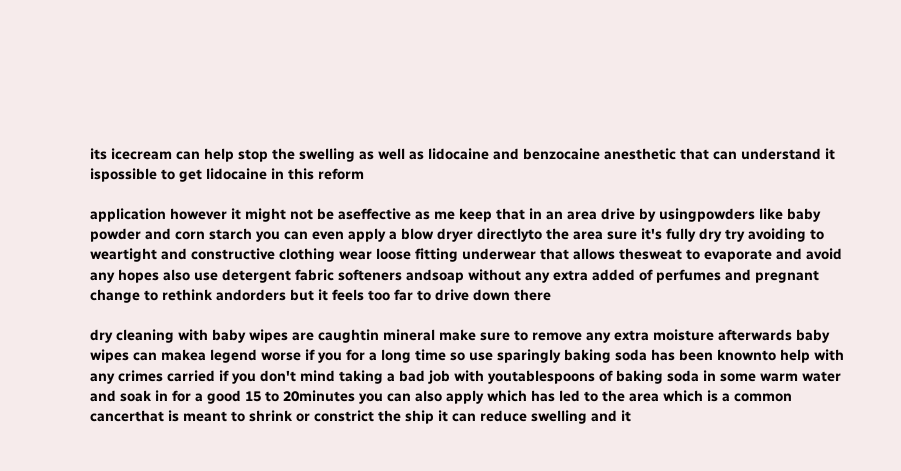its icecream can help stop the swelling as well as lidocaine and benzocaine anesthetic that can understand it ispossible to get lidocaine in this reform

application however it might not be aseffective as me keep that in an area drive by usingpowders like baby powder and corn starch you can even apply a blow dryer directlyto the area sure it's fully dry try avoiding to weartight and constructive clothing wear loose fitting underwear that allows thesweat to evaporate and avoid any hopes also use detergent fabric softeners andsoap without any extra added of perfumes and pregnant change to rethink andorders but it feels too far to drive down there

dry cleaning with baby wipes are caughtin mineral make sure to remove any extra moisture afterwards baby wipes can makea legend worse if you for a long time so use sparingly baking soda has been knownto help with any crimes carried if you don't mind taking a bad job with youtablespoons of baking soda in some warm water and soak in for a good 15 to 20minutes you can also apply which has led to the area which is a common cancerthat is meant to shrink or constrict the ship it can reduce swelling and it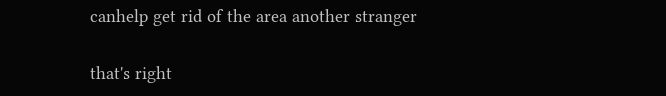canhelp get rid of the area another stranger

that's right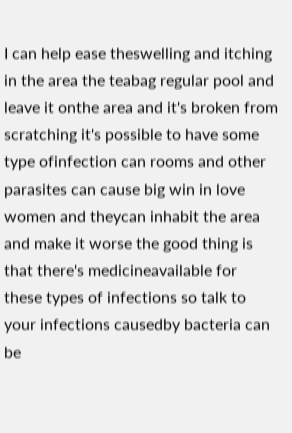I can help ease theswelling and itching in the area the teabag regular pool and leave it onthe area and it's broken from scratching it's possible to have some type ofinfection can rooms and other parasites can cause big win in love women and theycan inhabit the area and make it worse the good thing is that there's medicineavailable for these types of infections so talk to your infections causedby bacteria can be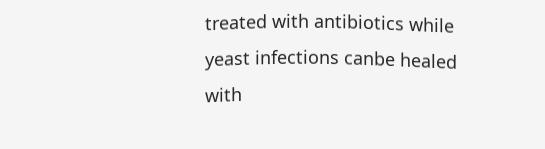treated with antibiotics while yeast infections canbe healed with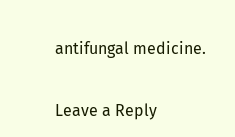antifungal medicine.

Leave a Reply